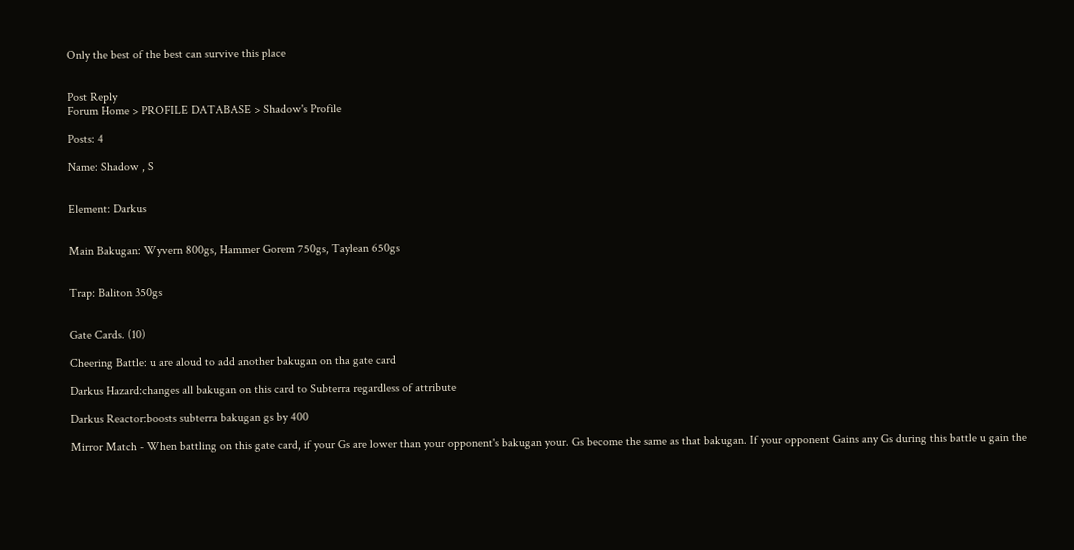Only the best of the best can survive this place


Post Reply
Forum Home > PROFILE DATABASE > Shadow's Profile

Posts: 4

Name: Shadow , S


Element: Darkus


Main Bakugan: Wyvern 800gs, Hammer Gorem 750gs, Taylean 650gs


Trap: Baliton 350gs


Gate Cards. (10)

Cheering Battle: u are aloud to add another bakugan on tha gate card

Darkus Hazard:changes all bakugan on this card to Subterra regardless of attribute

Darkus Reactor:boosts subterra bakugan gs by 400

Mirror Match - When battling on this gate card, if your Gs are lower than your opponent's bakugan your. Gs become the same as that bakugan. If your opponent Gains any Gs during this battle u gain the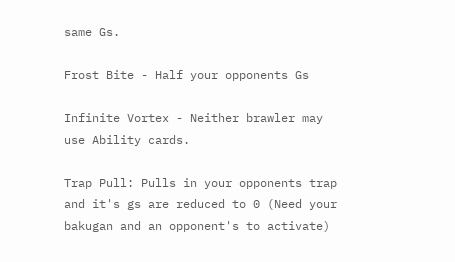same Gs.

Frost Bite - Half your opponents Gs

Infinite Vortex - Neither brawler may use Ability cards.

Trap Pull: Pulls in your opponents trap and it's gs are reduced to 0 (Need your bakugan and an opponent's to activate)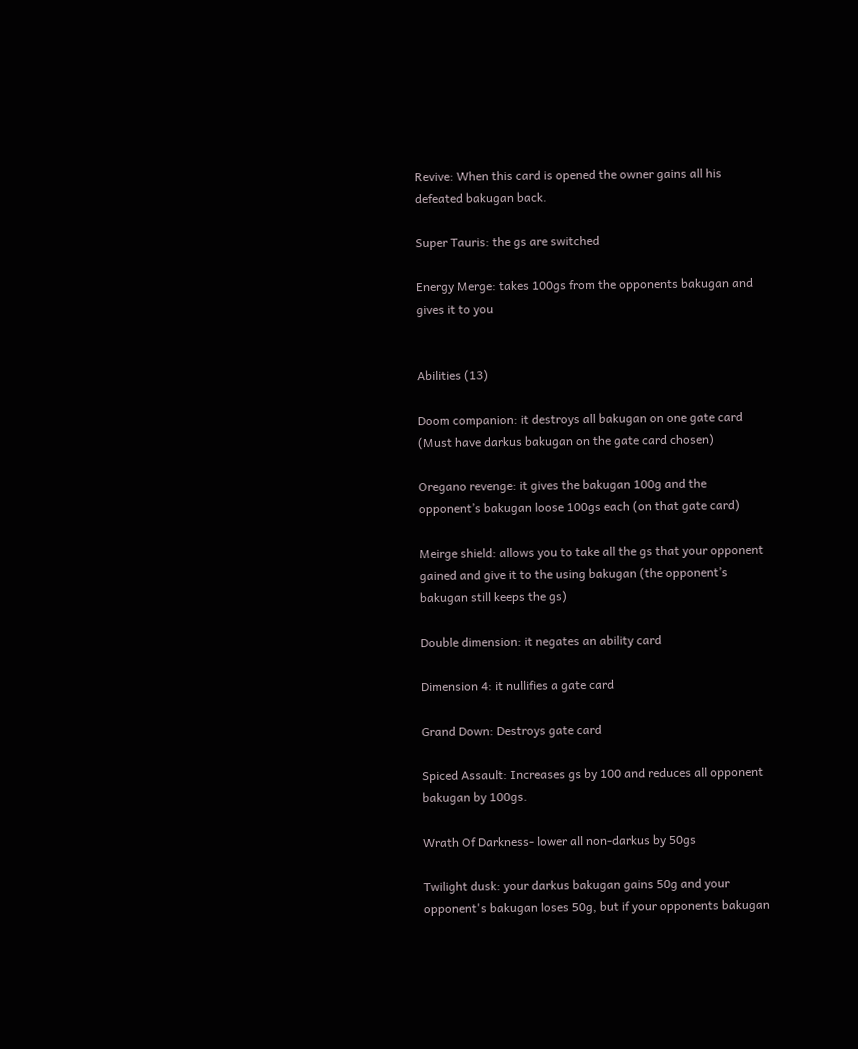Revive: When this card is opened the owner gains all his defeated bakugan back.

Super Tauris: the gs are switched

Energy Merge: takes 100gs from the opponents bakugan and gives it to you


Abilities (13)

Doom companion: it destroys all bakugan on one gate card (Must have darkus bakugan on the gate card chosen)

Oregano revenge: it gives the bakugan 100g and the opponent’s bakugan loose 100gs each (on that gate card)

Meirge shield: allows you to take all the gs that your opponent gained and give it to the using bakugan (the opponent’s bakugan still keeps the gs)

Double dimension: it negates an ability card

Dimension 4: it nullifies a gate card

Grand Down: Destroys gate card

Spiced Assault: Increases gs by 100 and reduces all opponent bakugan by 100gs.

Wrath Of Darkness- lower all non-darkus by 50gs

Twilight dusk: your darkus bakugan gains 50g and your opponent's bakugan loses 50g, but if your opponents bakugan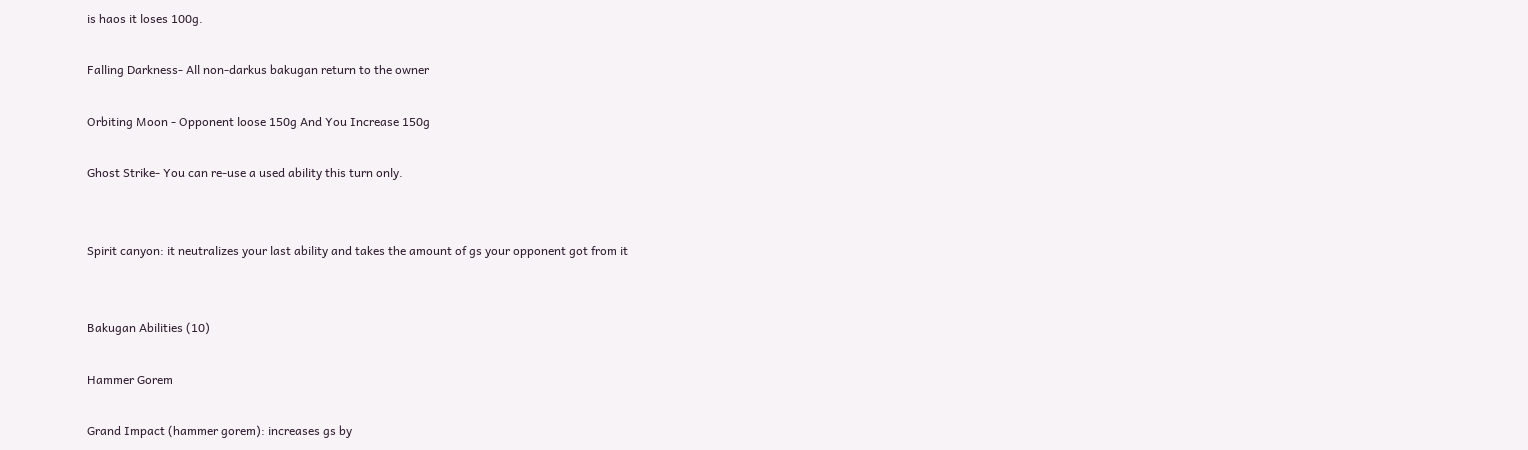is haos it loses 100g.

Falling Darkness- All non-darkus bakugan return to the owner

Orbiting Moon - Opponent loose 150g And You Increase 150g

Ghost Strike- You can re-use a used ability this turn only.


Spirit canyon: it neutralizes your last ability and takes the amount of gs your opponent got from it


Bakugan Abilities (10)

Hammer Gorem

Grand Impact (hammer gorem): increases gs by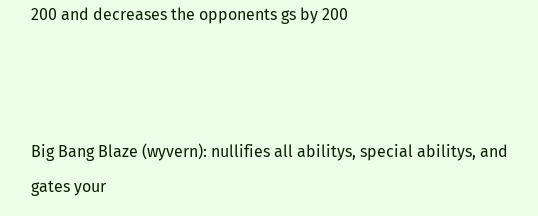200 and decreases the opponents gs by 200



Big Bang Blaze (wyvern): nullifies all abilitys, special abilitys, and gates your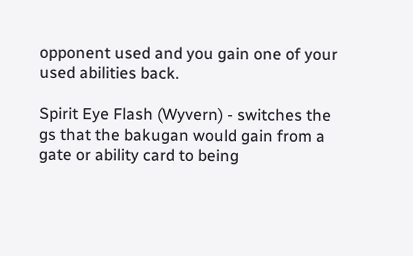opponent used and you gain one of your used abilities back.

Spirit Eye Flash (Wyvern) - switches the gs that the bakugan would gain from a gate or ability card to being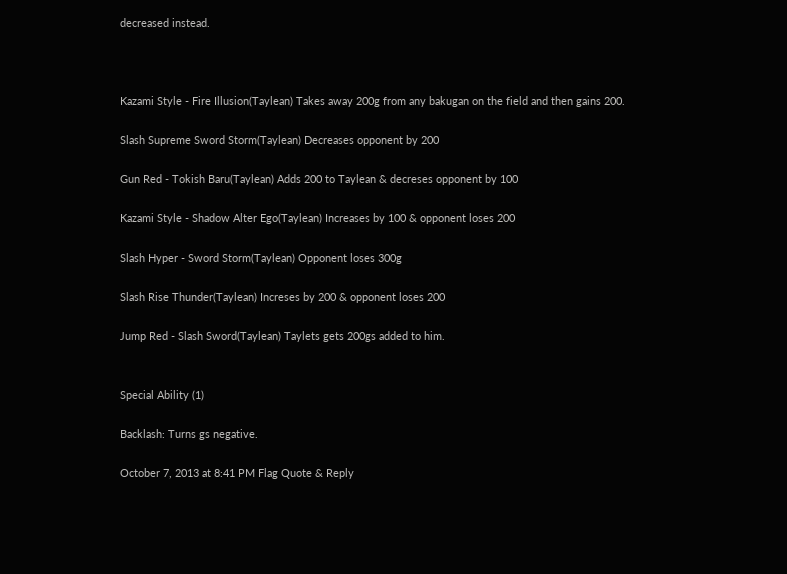decreased instead.



Kazami Style - Fire Illusion(Taylean) Takes away 200g from any bakugan on the field and then gains 200.

Slash Supreme Sword Storm(Taylean) Decreases opponent by 200

Gun Red - Tokish Baru(Taylean) Adds 200 to Taylean & decreses opponent by 100

Kazami Style - Shadow Alter Ego(Taylean) Increases by 100 & opponent loses 200

Slash Hyper - Sword Storm(Taylean) Opponent loses 300g

Slash Rise Thunder(Taylean) Increses by 200 & opponent loses 200

Jump Red - Slash Sword(Taylean) Taylets gets 200gs added to him.


Special Ability (1)

Backlash: Turns gs negative.

October 7, 2013 at 8:41 PM Flag Quote & Reply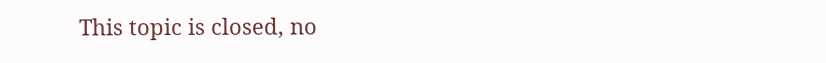This topic is closed, no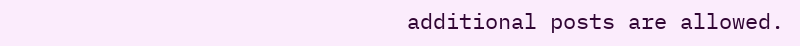additional posts are allowed.